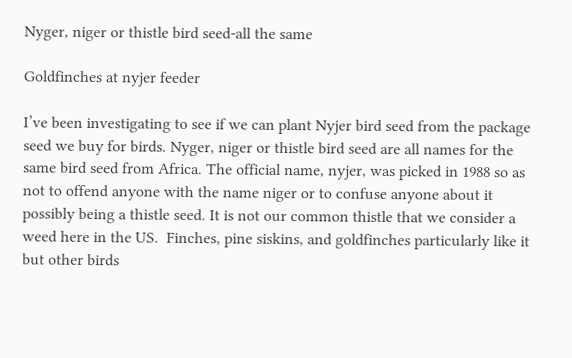Nyger, niger or thistle bird seed-all the same

Goldfinches at nyjer feeder

I’ve been investigating to see if we can plant Nyjer bird seed from the package seed we buy for birds. Nyger, niger or thistle bird seed are all names for the same bird seed from Africa. The official name, nyjer, was picked in 1988 so as not to offend anyone with the name niger or to confuse anyone about it possibly being a thistle seed. It is not our common thistle that we consider a weed here in the US.  Finches, pine siskins, and goldfinches particularly like it but other birds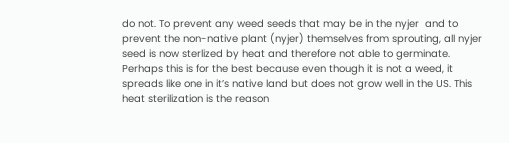do not. To prevent any weed seeds that may be in the nyjer  and to prevent the non-native plant (nyjer) themselves from sprouting, all nyjer seed is now sterlized by heat and therefore not able to germinate. Perhaps this is for the best because even though it is not a weed, it spreads like one in it’s native land but does not grow well in the US. This heat sterilization is the reason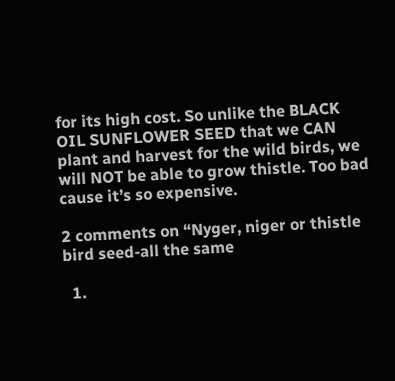for its high cost. So unlike the BLACK OIL SUNFLOWER SEED that we CAN plant and harvest for the wild birds, we will NOT be able to grow thistle. Too bad cause it’s so expensive.

2 comments on “Nyger, niger or thistle bird seed-all the same

  1.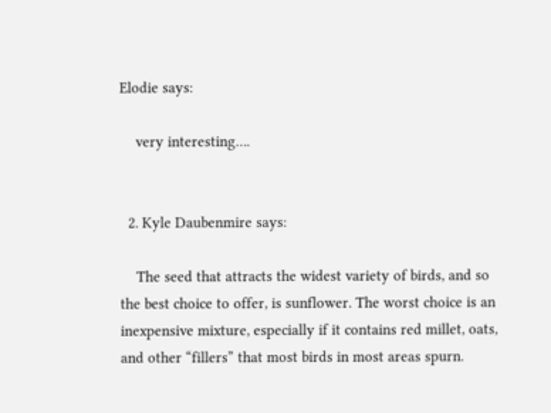Elodie says:

    very interesting….


  2. Kyle Daubenmire says:

    The seed that attracts the widest variety of birds, and so the best choice to offer, is sunflower. The worst choice is an inexpensive mixture, especially if it contains red millet, oats, and other “fillers” that most birds in most areas spurn.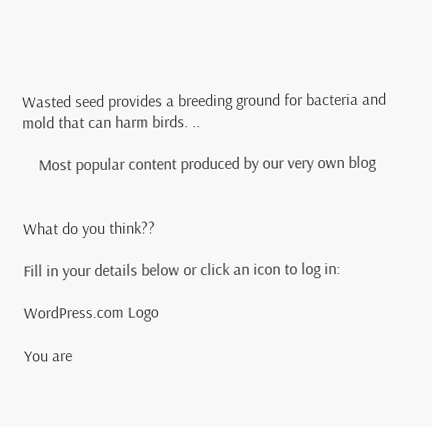Wasted seed provides a breeding ground for bacteria and mold that can harm birds. ..

    Most popular content produced by our very own blog


What do you think??

Fill in your details below or click an icon to log in:

WordPress.com Logo

You are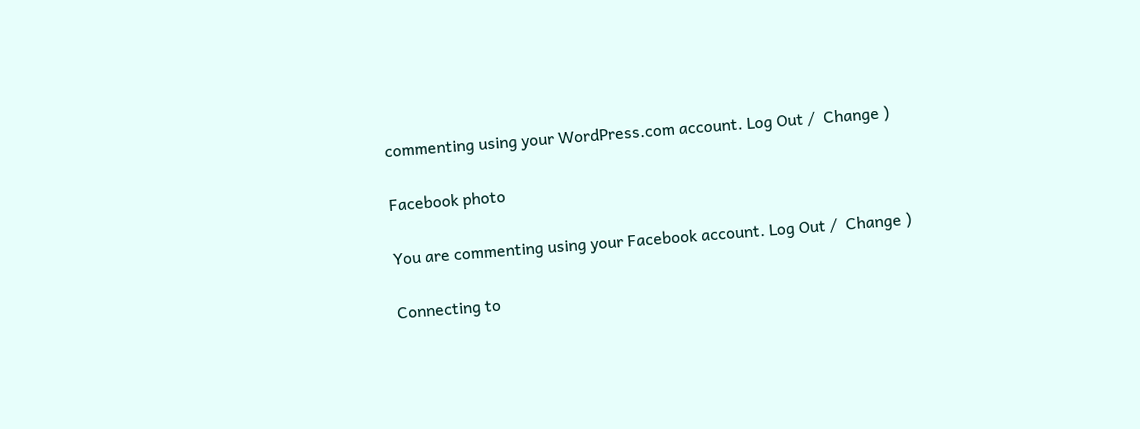commenting using your WordPress.com account. Log Out /  Change )

Facebook photo

You are commenting using your Facebook account. Log Out /  Change )

Connecting to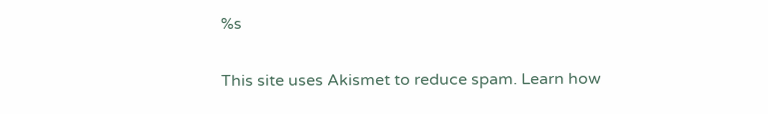%s

This site uses Akismet to reduce spam. Learn how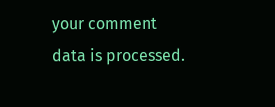your comment data is processed.